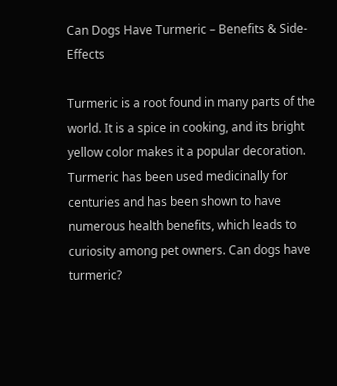Can Dogs Have Turmeric – Benefits & Side-Effects

Turmeric is a root found in many parts of the world. It is a spice in cooking, and its bright yellow color makes it a popular decoration. Turmeric has been used medicinally for centuries and has been shown to have numerous health benefits, which leads to curiosity among pet owners. Can dogs have turmeric?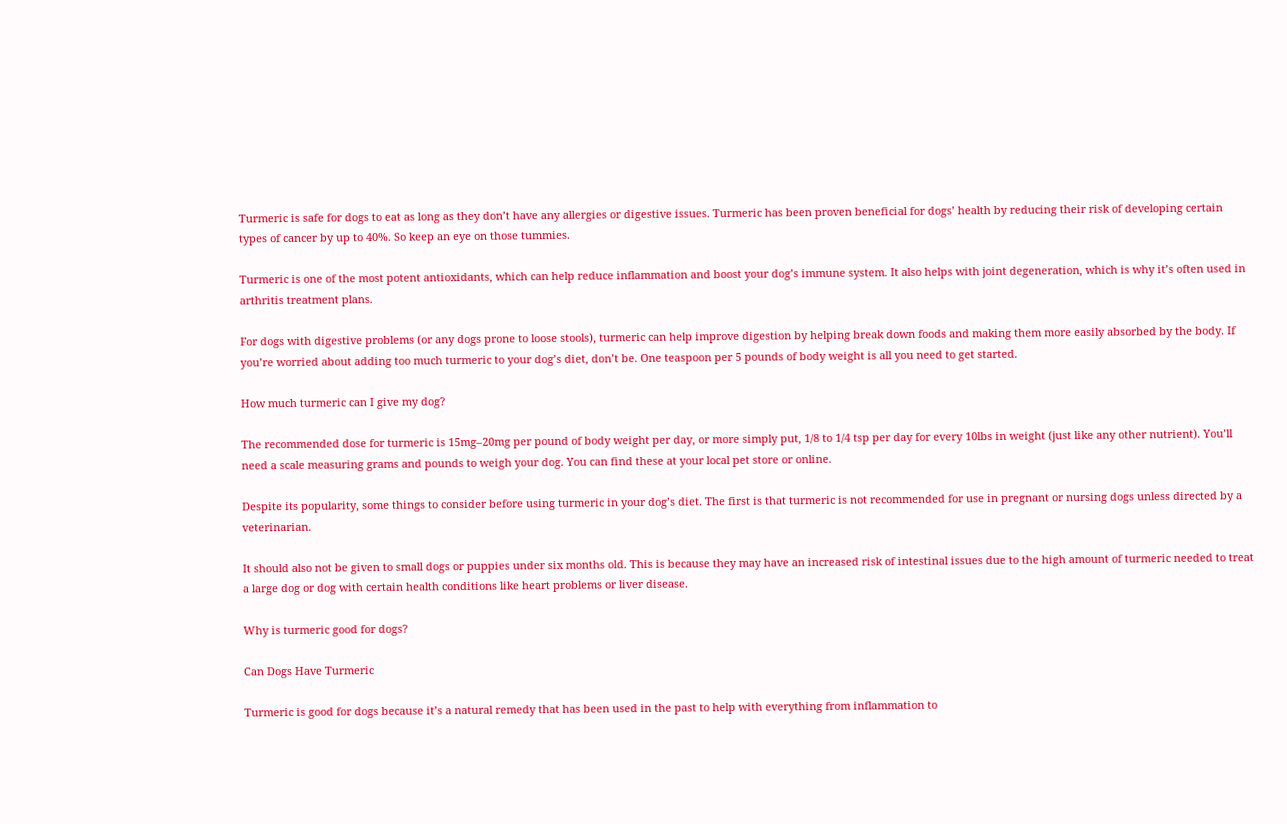Turmeric is safe for dogs to eat as long as they don’t have any allergies or digestive issues. Turmeric has been proven beneficial for dogs’ health by reducing their risk of developing certain types of cancer by up to 40%. So keep an eye on those tummies.

Turmeric is one of the most potent antioxidants, which can help reduce inflammation and boost your dog’s immune system. It also helps with joint degeneration, which is why it’s often used in arthritis treatment plans.

For dogs with digestive problems (or any dogs prone to loose stools), turmeric can help improve digestion by helping break down foods and making them more easily absorbed by the body. If you’re worried about adding too much turmeric to your dog’s diet, don’t be. One teaspoon per 5 pounds of body weight is all you need to get started.

How much turmeric can I give my dog?

The recommended dose for turmeric is 15mg–20mg per pound of body weight per day, or more simply put, 1/8 to 1/4 tsp per day for every 10lbs in weight (just like any other nutrient). You’ll need a scale measuring grams and pounds to weigh your dog. You can find these at your local pet store or online.

Despite its popularity, some things to consider before using turmeric in your dog’s diet. The first is that turmeric is not recommended for use in pregnant or nursing dogs unless directed by a veterinarian.

It should also not be given to small dogs or puppies under six months old. This is because they may have an increased risk of intestinal issues due to the high amount of turmeric needed to treat a large dog or dog with certain health conditions like heart problems or liver disease.

Why is turmeric good for dogs?

Can Dogs Have Turmeric

Turmeric is good for dogs because it’s a natural remedy that has been used in the past to help with everything from inflammation to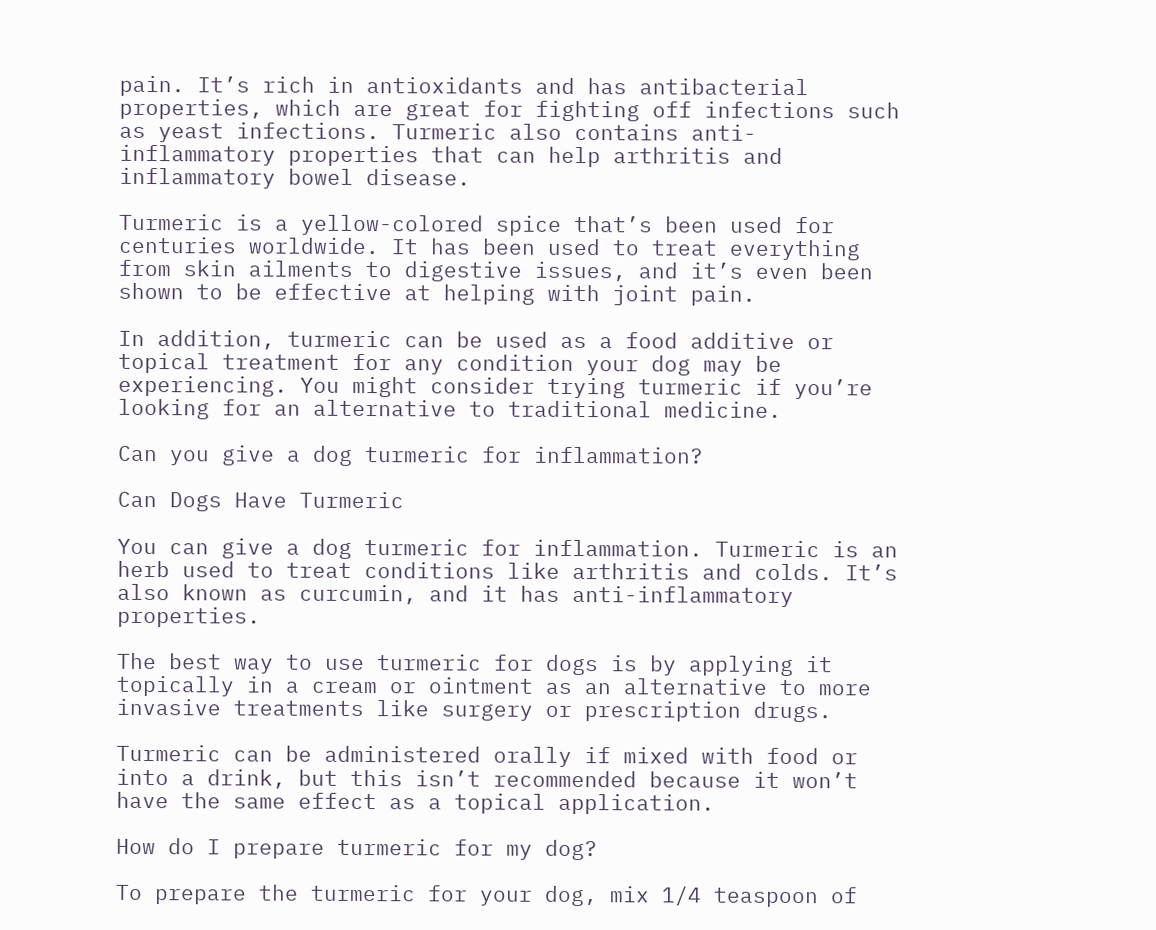pain. It’s rich in antioxidants and has antibacterial properties, which are great for fighting off infections such as yeast infections. Turmeric also contains anti-inflammatory properties that can help arthritis and inflammatory bowel disease.

Turmeric is a yellow-colored spice that’s been used for centuries worldwide. It has been used to treat everything from skin ailments to digestive issues, and it’s even been shown to be effective at helping with joint pain.

In addition, turmeric can be used as a food additive or topical treatment for any condition your dog may be experiencing. You might consider trying turmeric if you’re looking for an alternative to traditional medicine.

Can you give a dog turmeric for inflammation?

Can Dogs Have Turmeric

You can give a dog turmeric for inflammation. Turmeric is an herb used to treat conditions like arthritis and colds. It’s also known as curcumin, and it has anti-inflammatory properties.

The best way to use turmeric for dogs is by applying it topically in a cream or ointment as an alternative to more invasive treatments like surgery or prescription drugs.

Turmeric can be administered orally if mixed with food or into a drink, but this isn’t recommended because it won’t have the same effect as a topical application.

How do I prepare turmeric for my dog?

To prepare the turmeric for your dog, mix 1/4 teaspoon of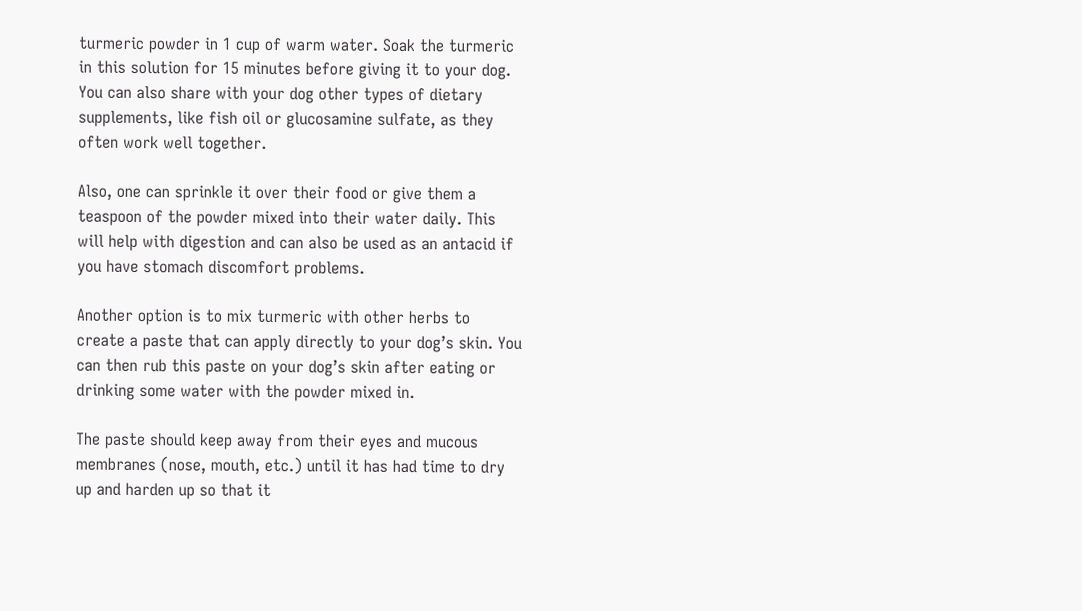turmeric powder in 1 cup of warm water. Soak the turmeric in this solution for 15 minutes before giving it to your dog. You can also share with your dog other types of dietary supplements, like fish oil or glucosamine sulfate, as they often work well together.

Also, one can sprinkle it over their food or give them a teaspoon of the powder mixed into their water daily. This will help with digestion and can also be used as an antacid if you have stomach discomfort problems.

Another option is to mix turmeric with other herbs to create a paste that can apply directly to your dog’s skin. You can then rub this paste on your dog’s skin after eating or drinking some water with the powder mixed in.

The paste should keep away from their eyes and mucous membranes (nose, mouth, etc.) until it has had time to dry up and harden up so that it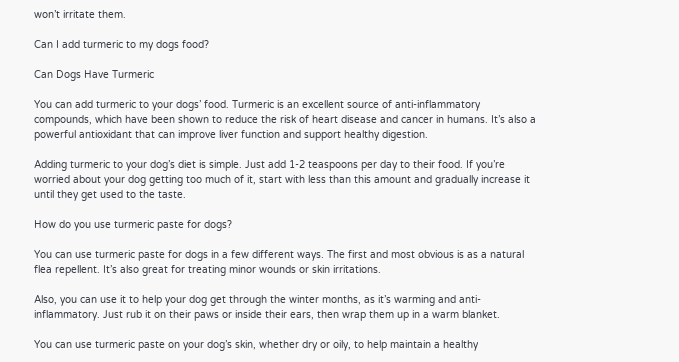won’t irritate them.

Can I add turmeric to my dogs food?

Can Dogs Have Turmeric

You can add turmeric to your dogs’ food. Turmeric is an excellent source of anti-inflammatory compounds, which have been shown to reduce the risk of heart disease and cancer in humans. It’s also a powerful antioxidant that can improve liver function and support healthy digestion.

Adding turmeric to your dog’s diet is simple. Just add 1-2 teaspoons per day to their food. If you’re worried about your dog getting too much of it, start with less than this amount and gradually increase it until they get used to the taste.

How do you use turmeric paste for dogs?

You can use turmeric paste for dogs in a few different ways. The first and most obvious is as a natural flea repellent. It’s also great for treating minor wounds or skin irritations.

Also, you can use it to help your dog get through the winter months, as it’s warming and anti-inflammatory. Just rub it on their paws or inside their ears, then wrap them up in a warm blanket.

You can use turmeric paste on your dog’s skin, whether dry or oily, to help maintain a healthy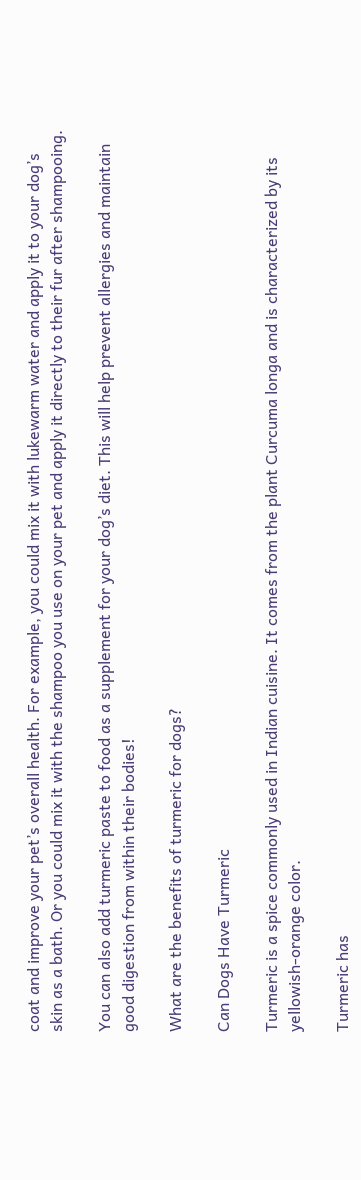coat and improve your pet’s overall health. For example, you could mix it with lukewarm water and apply it to your dog’s skin as a bath. Or you could mix it with the shampoo you use on your pet and apply it directly to their fur after shampooing.

You can also add turmeric paste to food as a supplement for your dog’s diet. This will help prevent allergies and maintain good digestion from within their bodies!

What are the benefits of turmeric for dogs?

Can Dogs Have Turmeric

Turmeric is a spice commonly used in Indian cuisine. It comes from the plant Curcuma longa and is characterized by its yellowish-orange color.

Turmeric has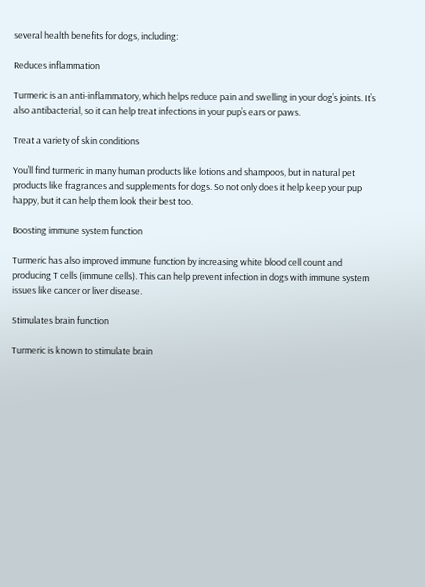several health benefits for dogs, including:

Reduces inflammation

Turmeric is an anti-inflammatory, which helps reduce pain and swelling in your dog’s joints. It’s also antibacterial, so it can help treat infections in your pup’s ears or paws.

Treat a variety of skin conditions

You’ll find turmeric in many human products like lotions and shampoos, but in natural pet products like fragrances and supplements for dogs. So not only does it help keep your pup happy, but it can help them look their best too.

Boosting immune system function

Turmeric has also improved immune function by increasing white blood cell count and producing T cells (immune cells). This can help prevent infection in dogs with immune system issues like cancer or liver disease.

Stimulates brain function

Turmeric is known to stimulate brain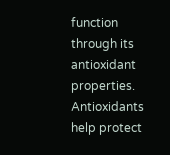function through its antioxidant properties. Antioxidants help protect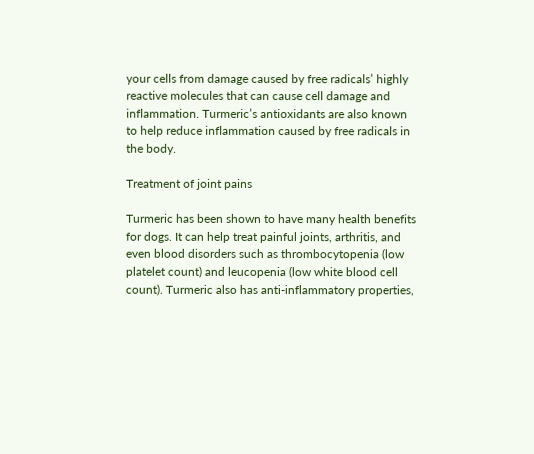your cells from damage caused by free radicals’ highly reactive molecules that can cause cell damage and inflammation. Turmeric’s antioxidants are also known to help reduce inflammation caused by free radicals in the body.

Treatment of joint pains

Turmeric has been shown to have many health benefits for dogs. It can help treat painful joints, arthritis, and even blood disorders such as thrombocytopenia (low platelet count) and leucopenia (low white blood cell count). Turmeric also has anti-inflammatory properties,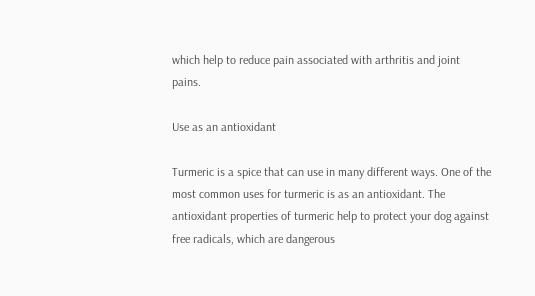which help to reduce pain associated with arthritis and joint pains.

Use as an antioxidant

Turmeric is a spice that can use in many different ways. One of the most common uses for turmeric is as an antioxidant. The antioxidant properties of turmeric help to protect your dog against free radicals, which are dangerous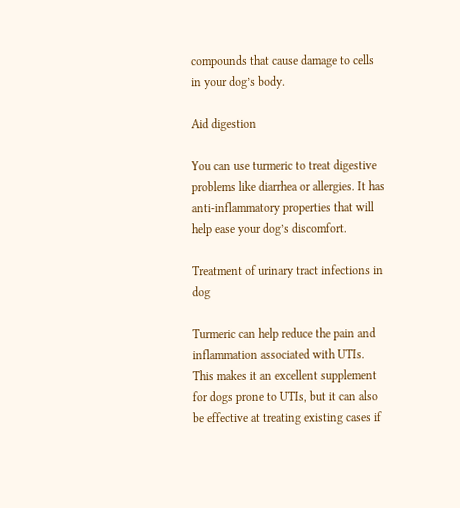compounds that cause damage to cells in your dog’s body.

Aid digestion

You can use turmeric to treat digestive problems like diarrhea or allergies. It has anti-inflammatory properties that will help ease your dog’s discomfort.

Treatment of urinary tract infections in dog

Turmeric can help reduce the pain and inflammation associated with UTIs. This makes it an excellent supplement for dogs prone to UTIs, but it can also be effective at treating existing cases if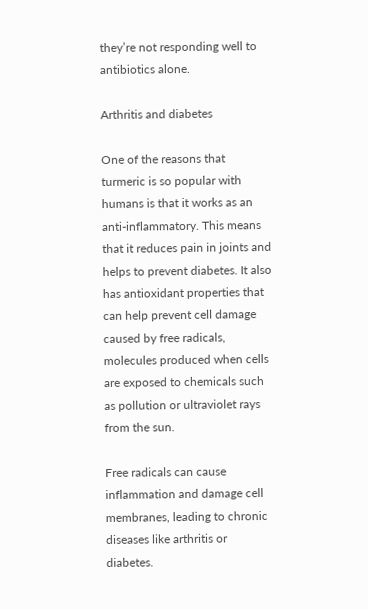they’re not responding well to antibiotics alone.

Arthritis and diabetes

One of the reasons that turmeric is so popular with humans is that it works as an anti-inflammatory. This means that it reduces pain in joints and helps to prevent diabetes. It also has antioxidant properties that can help prevent cell damage caused by free radicals, molecules produced when cells are exposed to chemicals such as pollution or ultraviolet rays from the sun.

Free radicals can cause inflammation and damage cell membranes, leading to chronic diseases like arthritis or diabetes.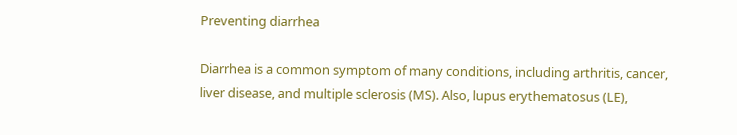Preventing diarrhea

Diarrhea is a common symptom of many conditions, including arthritis, cancer, liver disease, and multiple sclerosis (MS). Also, lupus erythematosus (LE),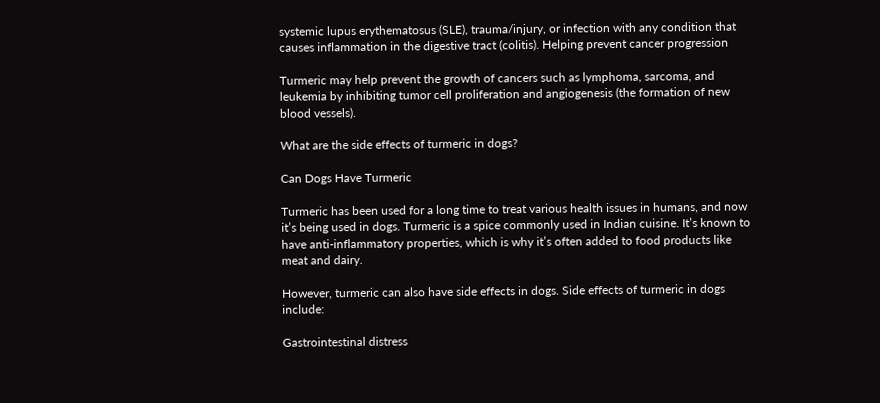systemic lupus erythematosus (SLE), trauma/injury, or infection with any condition that causes inflammation in the digestive tract (colitis). Helping prevent cancer progression

Turmeric may help prevent the growth of cancers such as lymphoma, sarcoma, and leukemia by inhibiting tumor cell proliferation and angiogenesis (the formation of new blood vessels).

What are the side effects of turmeric in dogs?

Can Dogs Have Turmeric

Turmeric has been used for a long time to treat various health issues in humans, and now it’s being used in dogs. Turmeric is a spice commonly used in Indian cuisine. It’s known to have anti-inflammatory properties, which is why it’s often added to food products like meat and dairy.

However, turmeric can also have side effects in dogs. Side effects of turmeric in dogs include:

Gastrointestinal distress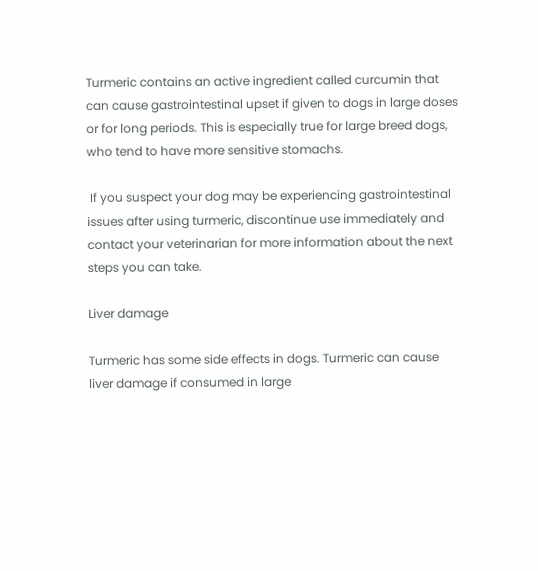Turmeric contains an active ingredient called curcumin that can cause gastrointestinal upset if given to dogs in large doses or for long periods. This is especially true for large breed dogs, who tend to have more sensitive stomachs.

 If you suspect your dog may be experiencing gastrointestinal issues after using turmeric, discontinue use immediately and contact your veterinarian for more information about the next steps you can take.

Liver damage

Turmeric has some side effects in dogs. Turmeric can cause liver damage if consumed in large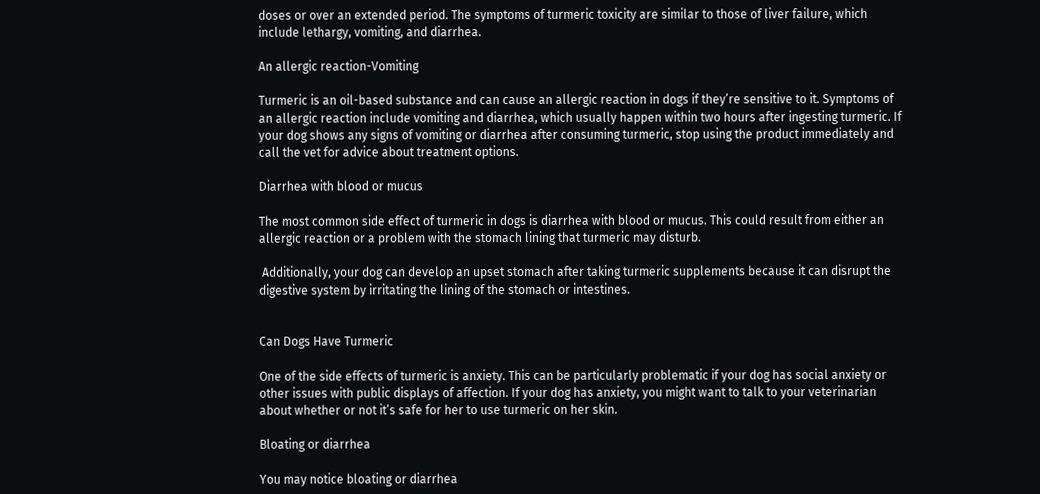doses or over an extended period. The symptoms of turmeric toxicity are similar to those of liver failure, which include lethargy, vomiting, and diarrhea.

An allergic reaction-Vomiting

Turmeric is an oil-based substance and can cause an allergic reaction in dogs if they’re sensitive to it. Symptoms of an allergic reaction include vomiting and diarrhea, which usually happen within two hours after ingesting turmeric. If your dog shows any signs of vomiting or diarrhea after consuming turmeric, stop using the product immediately and call the vet for advice about treatment options.

Diarrhea with blood or mucus

The most common side effect of turmeric in dogs is diarrhea with blood or mucus. This could result from either an allergic reaction or a problem with the stomach lining that turmeric may disturb.

 Additionally, your dog can develop an upset stomach after taking turmeric supplements because it can disrupt the digestive system by irritating the lining of the stomach or intestines.


Can Dogs Have Turmeric

One of the side effects of turmeric is anxiety. This can be particularly problematic if your dog has social anxiety or other issues with public displays of affection. If your dog has anxiety, you might want to talk to your veterinarian about whether or not it’s safe for her to use turmeric on her skin.

Bloating or diarrhea

You may notice bloating or diarrhea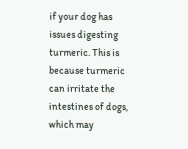if your dog has issues digesting turmeric. This is because turmeric can irritate the intestines of dogs, which may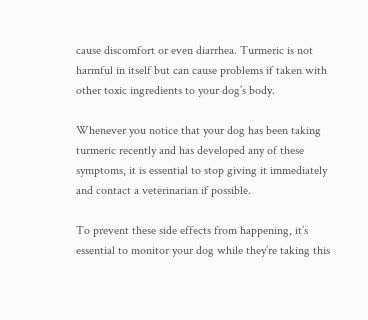cause discomfort or even diarrhea. Turmeric is not harmful in itself but can cause problems if taken with other toxic ingredients to your dog’s body.

Whenever you notice that your dog has been taking turmeric recently and has developed any of these symptoms, it is essential to stop giving it immediately and contact a veterinarian if possible.

To prevent these side effects from happening, it’s essential to monitor your dog while they’re taking this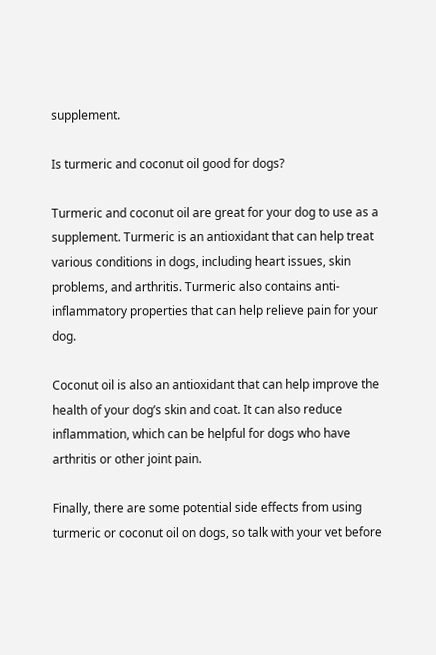supplement.

Is turmeric and coconut oil good for dogs?

Turmeric and coconut oil are great for your dog to use as a supplement. Turmeric is an antioxidant that can help treat various conditions in dogs, including heart issues, skin problems, and arthritis. Turmeric also contains anti-inflammatory properties that can help relieve pain for your dog.

Coconut oil is also an antioxidant that can help improve the health of your dog’s skin and coat. It can also reduce inflammation, which can be helpful for dogs who have arthritis or other joint pain.

Finally, there are some potential side effects from using turmeric or coconut oil on dogs, so talk with your vet before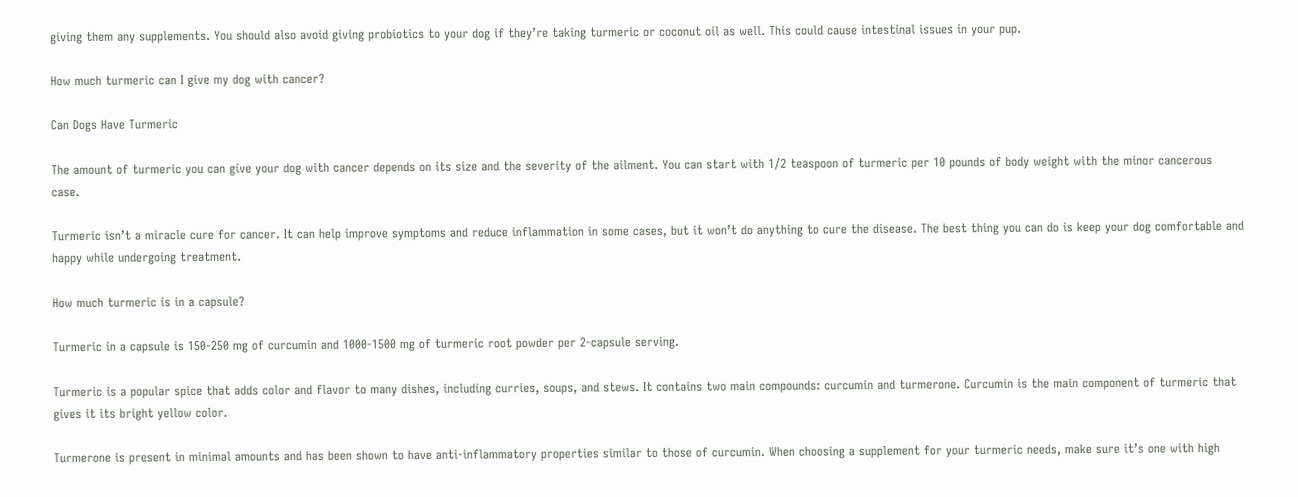giving them any supplements. You should also avoid giving probiotics to your dog if they’re taking turmeric or coconut oil as well. This could cause intestinal issues in your pup.

How much turmeric can I give my dog with cancer?

Can Dogs Have Turmeric

The amount of turmeric you can give your dog with cancer depends on its size and the severity of the ailment. You can start with 1/2 teaspoon of turmeric per 10 pounds of body weight with the minor cancerous case.

Turmeric isn’t a miracle cure for cancer. It can help improve symptoms and reduce inflammation in some cases, but it won’t do anything to cure the disease. The best thing you can do is keep your dog comfortable and happy while undergoing treatment.

How much turmeric is in a capsule?

Turmeric in a capsule is 150-250 mg of curcumin and 1000-1500 mg of turmeric root powder per 2-capsule serving.

Turmeric is a popular spice that adds color and flavor to many dishes, including curries, soups, and stews. It contains two main compounds: curcumin and turmerone. Curcumin is the main component of turmeric that gives it its bright yellow color.

Turmerone is present in minimal amounts and has been shown to have anti-inflammatory properties similar to those of curcumin. When choosing a supplement for your turmeric needs, make sure it’s one with high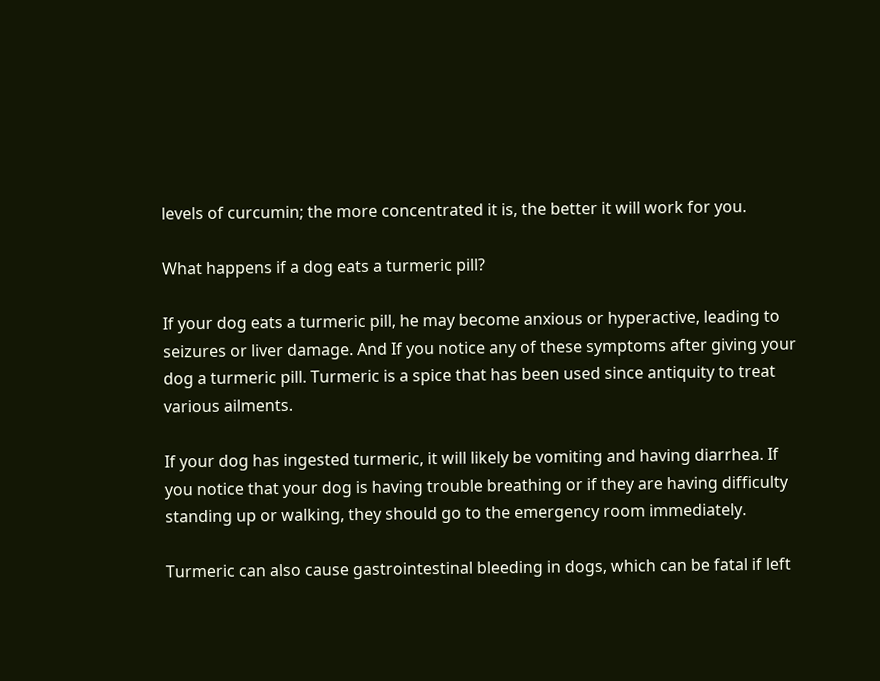levels of curcumin; the more concentrated it is, the better it will work for you.

What happens if a dog eats a turmeric pill?

If your dog eats a turmeric pill, he may become anxious or hyperactive, leading to seizures or liver damage. And If you notice any of these symptoms after giving your dog a turmeric pill. Turmeric is a spice that has been used since antiquity to treat various ailments.

If your dog has ingested turmeric, it will likely be vomiting and having diarrhea. If you notice that your dog is having trouble breathing or if they are having difficulty standing up or walking, they should go to the emergency room immediately.

Turmeric can also cause gastrointestinal bleeding in dogs, which can be fatal if left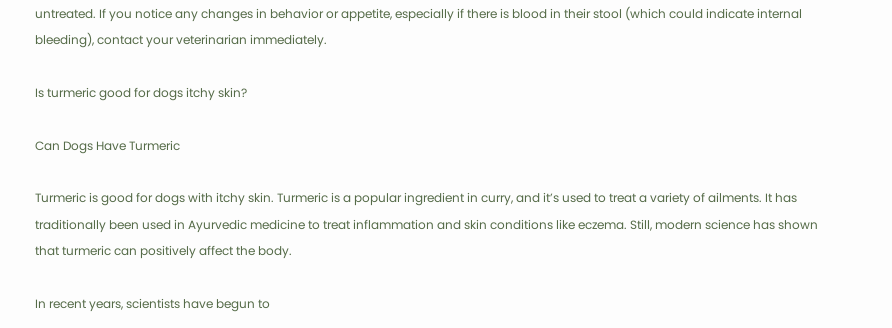untreated. If you notice any changes in behavior or appetite, especially if there is blood in their stool (which could indicate internal bleeding), contact your veterinarian immediately.

Is turmeric good for dogs itchy skin?

Can Dogs Have Turmeric

Turmeric is good for dogs with itchy skin. Turmeric is a popular ingredient in curry, and it’s used to treat a variety of ailments. It has traditionally been used in Ayurvedic medicine to treat inflammation and skin conditions like eczema. Still, modern science has shown that turmeric can positively affect the body.

In recent years, scientists have begun to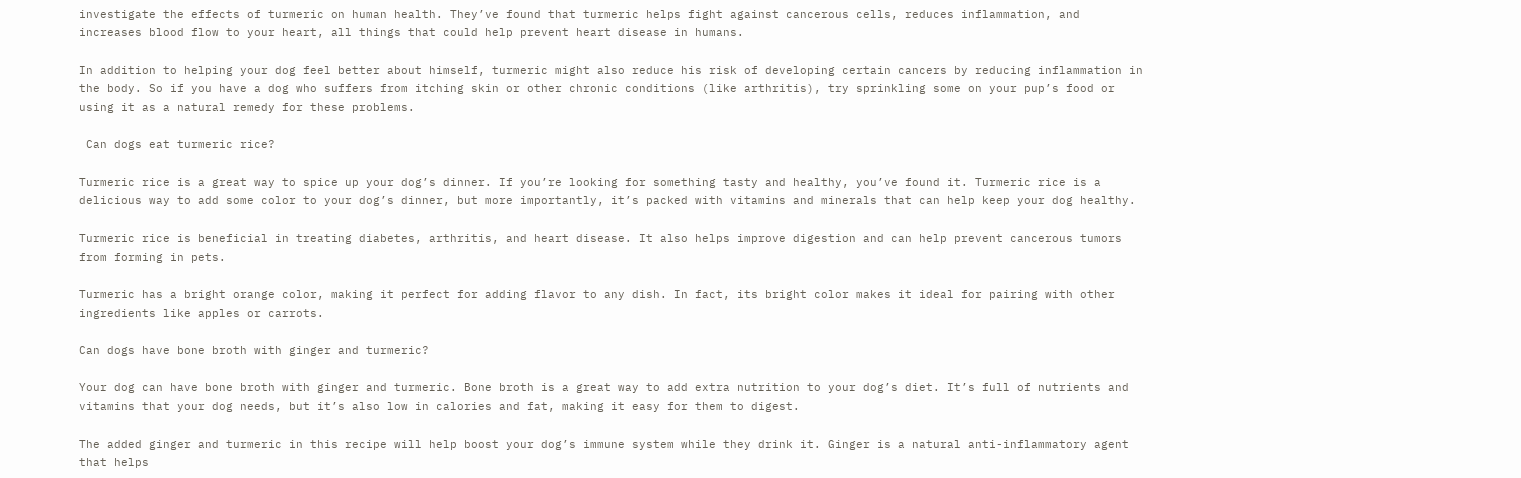investigate the effects of turmeric on human health. They’ve found that turmeric helps fight against cancerous cells, reduces inflammation, and increases blood flow to your heart, all things that could help prevent heart disease in humans.

In addition to helping your dog feel better about himself, turmeric might also reduce his risk of developing certain cancers by reducing inflammation in the body. So if you have a dog who suffers from itching skin or other chronic conditions (like arthritis), try sprinkling some on your pup’s food or using it as a natural remedy for these problems.

 Can dogs eat turmeric rice?

Turmeric rice is a great way to spice up your dog’s dinner. If you’re looking for something tasty and healthy, you’ve found it. Turmeric rice is a delicious way to add some color to your dog’s dinner, but more importantly, it’s packed with vitamins and minerals that can help keep your dog healthy.

Turmeric rice is beneficial in treating diabetes, arthritis, and heart disease. It also helps improve digestion and can help prevent cancerous tumors from forming in pets.

Turmeric has a bright orange color, making it perfect for adding flavor to any dish. In fact, its bright color makes it ideal for pairing with other ingredients like apples or carrots.

Can dogs have bone broth with ginger and turmeric?

Your dog can have bone broth with ginger and turmeric. Bone broth is a great way to add extra nutrition to your dog’s diet. It’s full of nutrients and vitamins that your dog needs, but it’s also low in calories and fat, making it easy for them to digest.

The added ginger and turmeric in this recipe will help boost your dog’s immune system while they drink it. Ginger is a natural anti-inflammatory agent that helps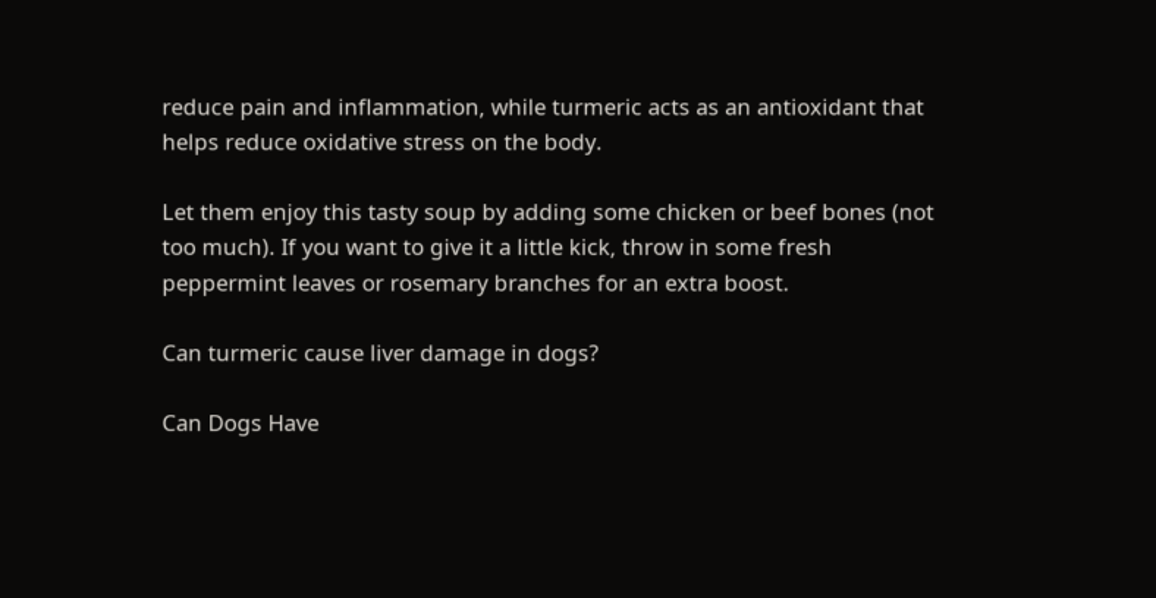reduce pain and inflammation, while turmeric acts as an antioxidant that helps reduce oxidative stress on the body.

Let them enjoy this tasty soup by adding some chicken or beef bones (not too much). If you want to give it a little kick, throw in some fresh peppermint leaves or rosemary branches for an extra boost.

Can turmeric cause liver damage in dogs?

Can Dogs Have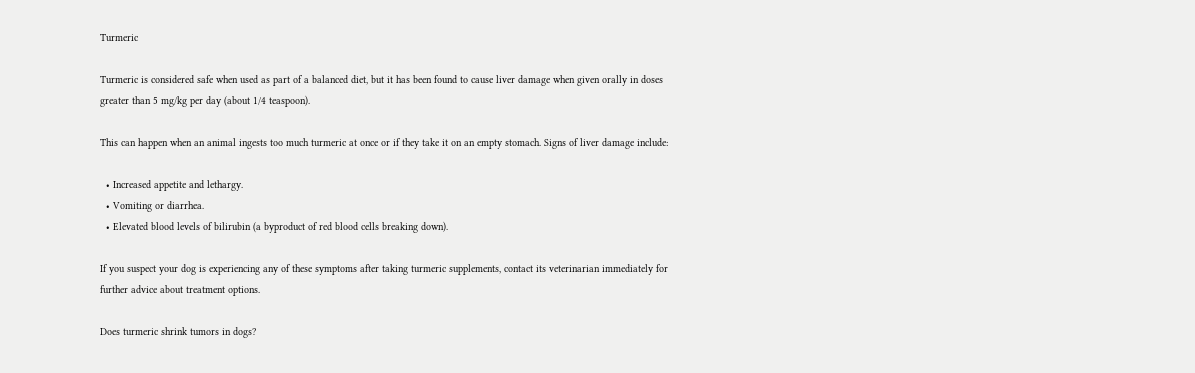Turmeric

Turmeric is considered safe when used as part of a balanced diet, but it has been found to cause liver damage when given orally in doses greater than 5 mg/kg per day (about 1/4 teaspoon).

This can happen when an animal ingests too much turmeric at once or if they take it on an empty stomach. Signs of liver damage include:

  • Increased appetite and lethargy.
  • Vomiting or diarrhea.
  • Elevated blood levels of bilirubin (a byproduct of red blood cells breaking down).

If you suspect your dog is experiencing any of these symptoms after taking turmeric supplements, contact its veterinarian immediately for further advice about treatment options.

Does turmeric shrink tumors in dogs?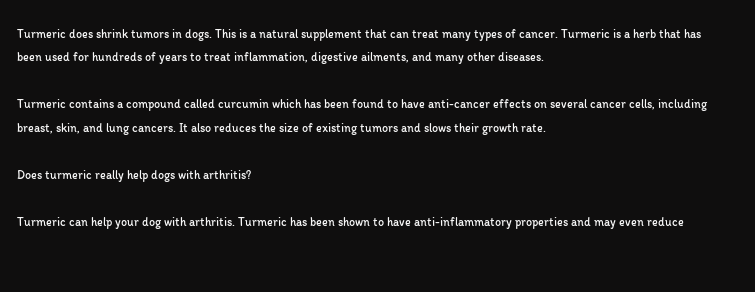Turmeric does shrink tumors in dogs. This is a natural supplement that can treat many types of cancer. Turmeric is a herb that has been used for hundreds of years to treat inflammation, digestive ailments, and many other diseases.

Turmeric contains a compound called curcumin which has been found to have anti-cancer effects on several cancer cells, including breast, skin, and lung cancers. It also reduces the size of existing tumors and slows their growth rate.

Does turmeric really help dogs with arthritis?

Turmeric can help your dog with arthritis. Turmeric has been shown to have anti-inflammatory properties and may even reduce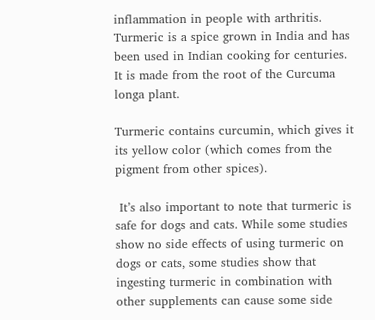inflammation in people with arthritis. Turmeric is a spice grown in India and has been used in Indian cooking for centuries. It is made from the root of the Curcuma longa plant.

Turmeric contains curcumin, which gives it its yellow color (which comes from the pigment from other spices).

 It’s also important to note that turmeric is safe for dogs and cats. While some studies show no side effects of using turmeric on dogs or cats, some studies show that ingesting turmeric in combination with other supplements can cause some side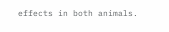effects in both animals.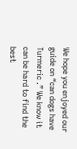We hope you enjoyed our guide on “can dogs have Turmeric .” We know it can be hard to find the best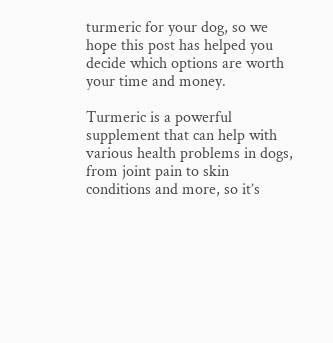turmeric for your dog, so we hope this post has helped you decide which options are worth your time and money.

Turmeric is a powerful supplement that can help with various health problems in dogs, from joint pain to skin conditions and more, so it’s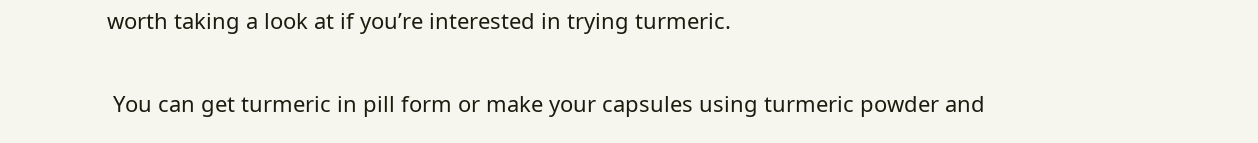worth taking a look at if you’re interested in trying turmeric.

 You can get turmeric in pill form or make your capsules using turmeric powder and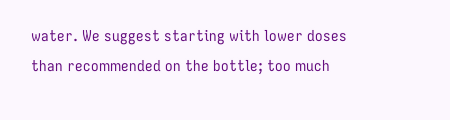water. We suggest starting with lower doses than recommended on the bottle; too much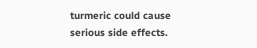turmeric could cause serious side effects.